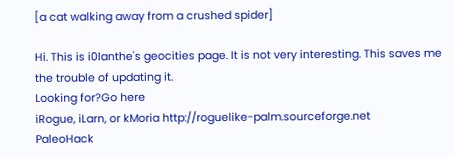[a cat walking away from a crushed spider]

Hi. This is i0lanthe's geocities page. It is not very interesting. This saves me the trouble of updating it.
Looking for?Go here
iRogue, iLarn, or kMoria http://roguelike-palm.sourceforge.net
PaleoHack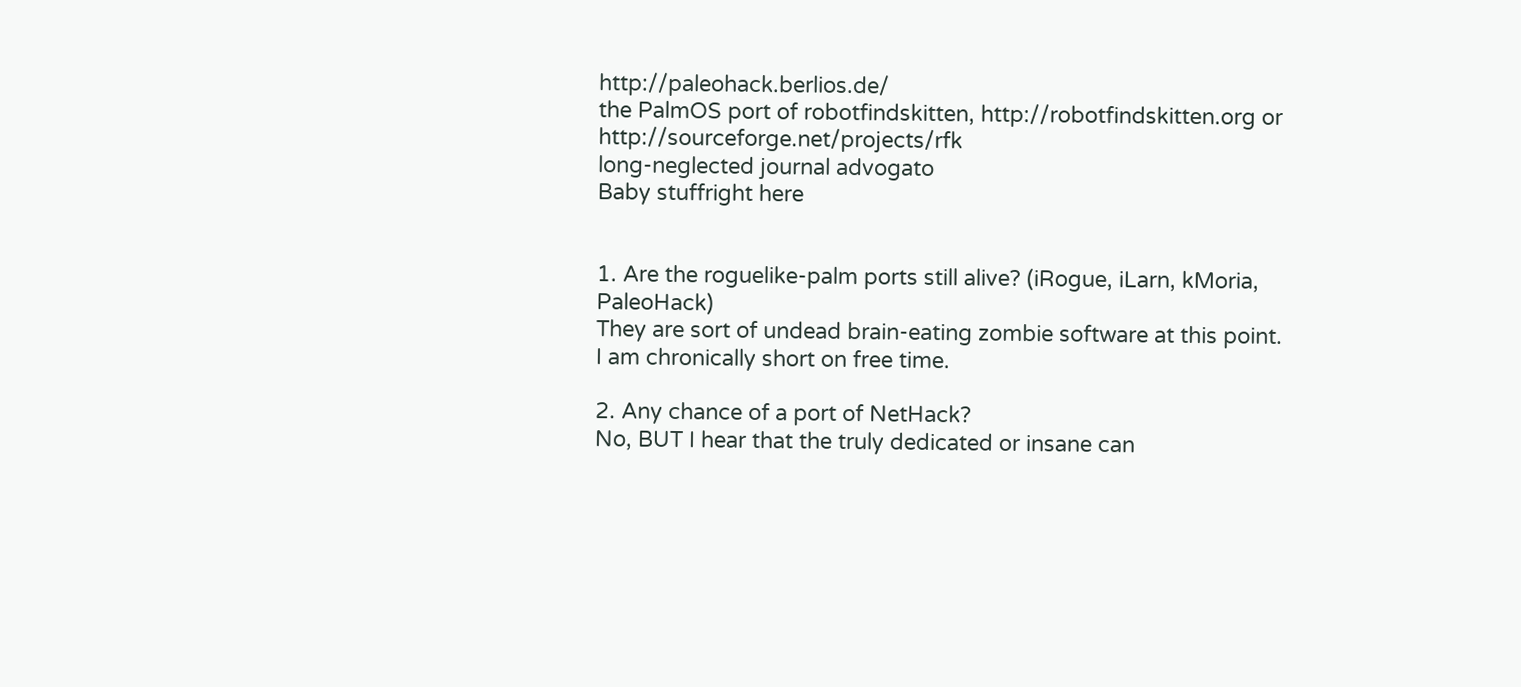http://paleohack.berlios.de/
the PalmOS port of robotfindskitten, http://robotfindskitten.org or http://sourceforge.net/projects/rfk
long-neglected journal advogato
Baby stuffright here


1. Are the roguelike-palm ports still alive? (iRogue, iLarn, kMoria, PaleoHack)
They are sort of undead brain-eating zombie software at this point. I am chronically short on free time.

2. Any chance of a port of NetHack?
No, BUT I hear that the truly dedicated or insane can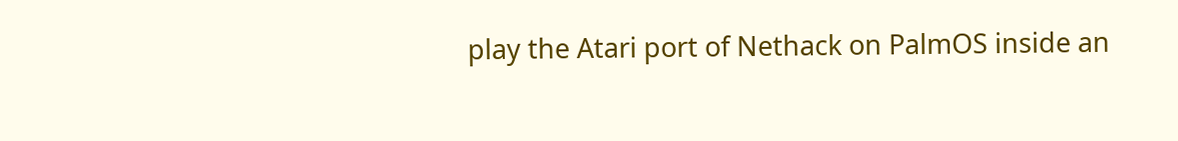play the Atari port of Nethack on PalmOS inside an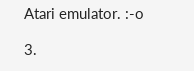Atari emulator. :-o

3.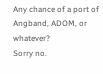Any chance of a port of Angband, ADOM, or whatever?
Sorry no.